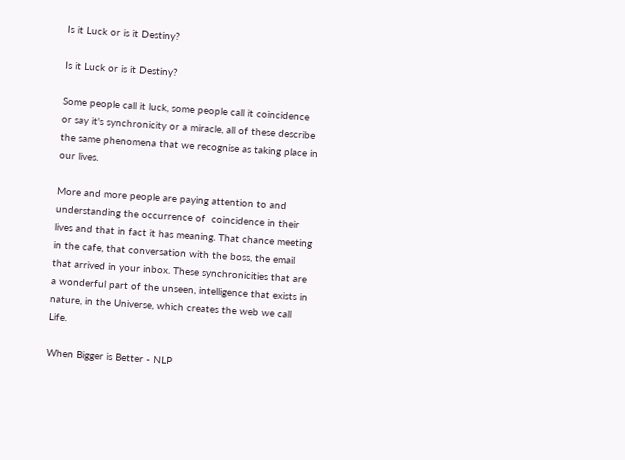Is it Luck or is it Destiny?

Is it Luck or is it Destiny?

Some people call it luck, some people call it coincidence or say it's synchronicity or a miracle, all of these describe the same phenomena that we recognise as taking place in our lives.

More and more people are paying attention to and understanding the occurrence of  coincidence in their lives and that in fact it has meaning. That chance meeting in the cafe, that conversation with the boss, the email that arrived in your inbox. These synchronicities that are a wonderful part of the unseen, intelligence that exists in nature, in the Universe, which creates the web we call Life.

When Bigger is Better - NLP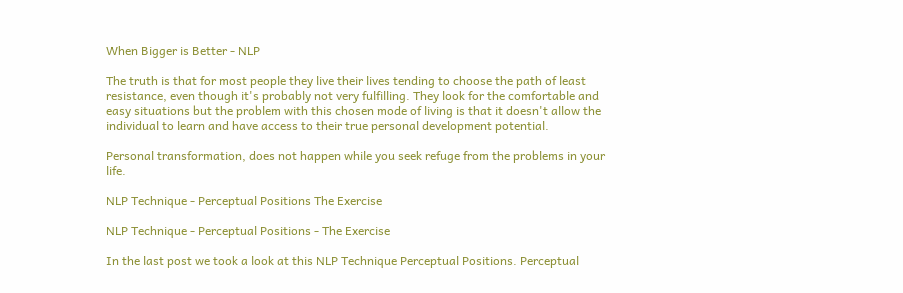When Bigger is Better - NLP

The truth is that for most people they live their lives tending to choose the path of least resistance, even though it's probably not very fulfilling. They look for the comfortable and easy situations but the problem with this chosen mode of living is that it doesn't allow the individual to learn and have access to their true personal development potential.

Personal transformation, does not happen while you seek refuge from the problems in your life.

NLP Technique - Perceptual Positions The Exercise

NLP Technique - Perceptual Positions - The Exercise

In the last post we took a look at this NLP Technique Perceptual Positions. Perceptual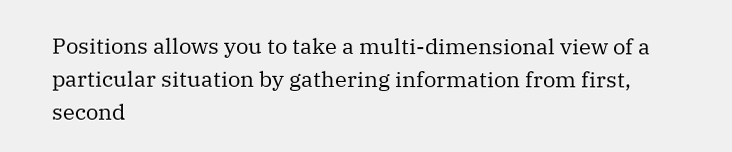Positions allows you to take a multi-dimensional view of a particular situation by gathering information from first, second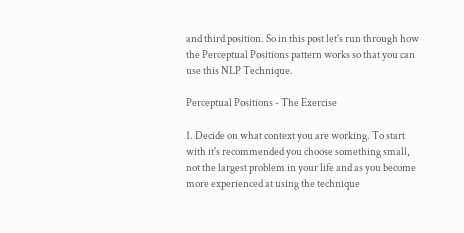and third position. So in this post let's run through how the Perceptual Positions pattern works so that you can use this NLP Technique.

Perceptual Positions - The Exercise

1. Decide on what context you are working. To start with it's recommended you choose something small, not the largest problem in your life and as you become more experienced at using the technique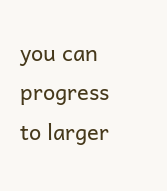you can progress to larger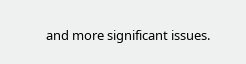and more significant issues.